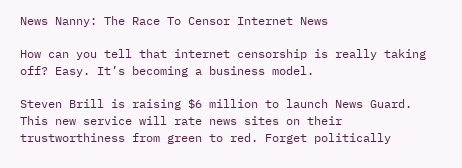News Nanny: The Race To Censor Internet News

How can you tell that internet censorship is really taking off? Easy. It’s becoming a business model.

Steven Brill is raising $6 million to launch News Guard. This new service will rate news sites on their trustworthiness from green to red. Forget politically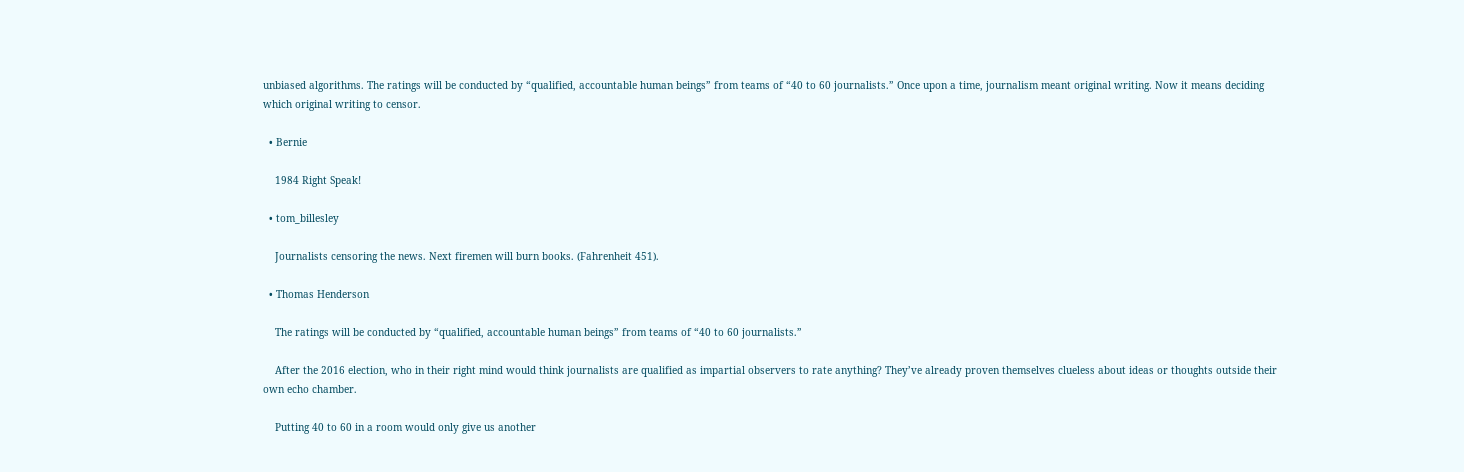unbiased algorithms. The ratings will be conducted by “qualified, accountable human beings” from teams of “40 to 60 journalists.” Once upon a time, journalism meant original writing. Now it means deciding which original writing to censor.

  • Bernie

    1984 Right Speak!

  • tom_billesley

    Journalists censoring the news. Next firemen will burn books. (Fahrenheit 451).

  • Thomas Henderson

    The ratings will be conducted by “qualified, accountable human beings” from teams of “40 to 60 journalists.”

    After the 2016 election, who in their right mind would think journalists are qualified as impartial observers to rate anything? They’ve already proven themselves clueless about ideas or thoughts outside their own echo chamber.

    Putting 40 to 60 in a room would only give us another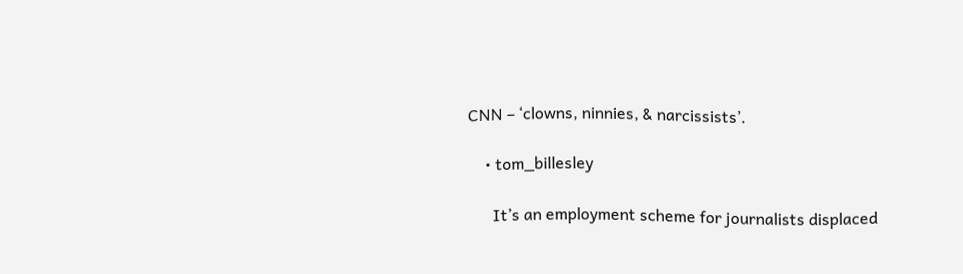CNN – ‘clowns, ninnies, & narcissists’.

    • tom_billesley

      It’s an employment scheme for journalists displaced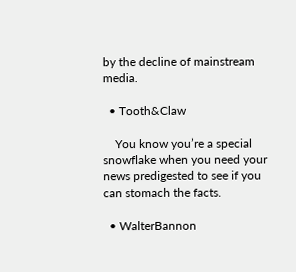by the decline of mainstream media.

  • Tooth&Claw

    You know you’re a special snowflake when you need your news predigested to see if you can stomach the facts.

  • WalterBannon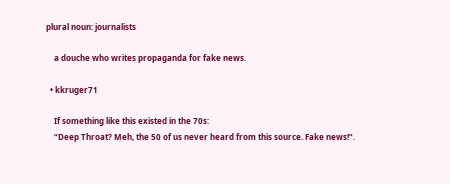plural noun: journalists

    a douche who writes propaganda for fake news.

  • kkruger71

    If something like this existed in the 70s:
    “Deep Throat? Meh, the 50 of us never heard from this source. Fake news!”.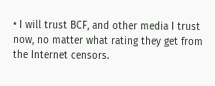• I will trust BCF, and other media I trust now, no matter what rating they get from the Internet censors.